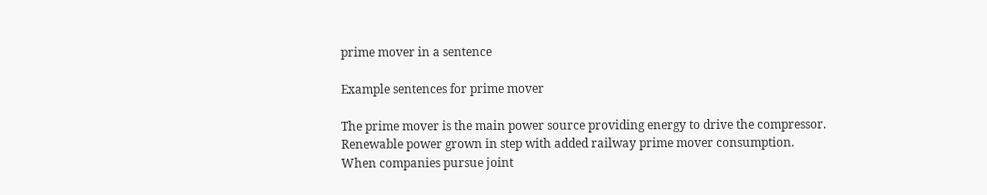prime mover in a sentence

Example sentences for prime mover

The prime mover is the main power source providing energy to drive the compressor.
Renewable power grown in step with added railway prime mover consumption.
When companies pursue joint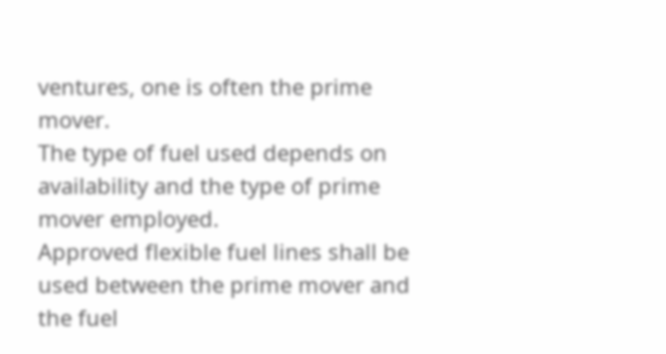ventures, one is often the prime mover.
The type of fuel used depends on availability and the type of prime mover employed.
Approved flexible fuel lines shall be used between the prime mover and the fuel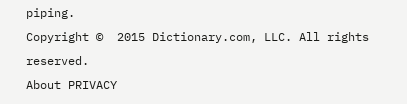piping.
Copyright ©  2015 Dictionary.com, LLC. All rights reserved.
About PRIVACY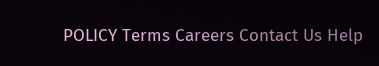POLICY Terms Careers Contact Us Help